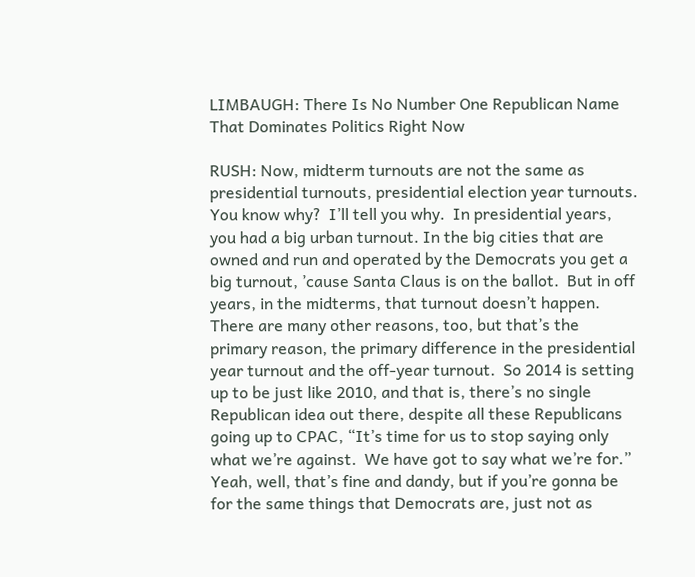LIMBAUGH: There Is No Number One Republican Name That Dominates Politics Right Now

RUSH: Now, midterm turnouts are not the same as presidential turnouts, presidential election year turnouts.  You know why?  I’ll tell you why.  In presidential years, you had a big urban turnout. In the big cities that are owned and run and operated by the Democrats you get a big turnout, ’cause Santa Claus is on the ballot.  But in off years, in the midterms, that turnout doesn’t happen.  There are many other reasons, too, but that’s the primary reason, the primary difference in the presidential year turnout and the off-year turnout.  So 2014 is setting up to be just like 2010, and that is, there’s no single Republican idea out there, despite all these Republicans going up to CPAC, “It’s time for us to stop saying only what we’re against.  We have got to say what we’re for.”  Yeah, well, that’s fine and dandy, but if you’re gonna be for the same things that Democrats are, just not as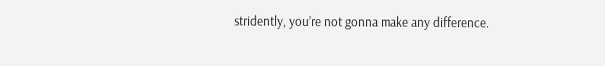stridently, you’re not gonna make any difference.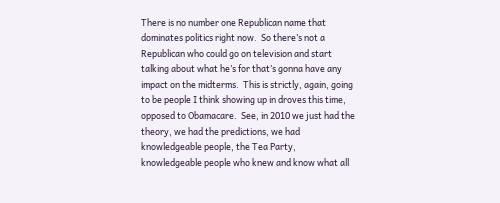There is no number one Republican name that dominates politics right now.  So there’s not a Republican who could go on television and start talking about what he’s for that’s gonna have any impact on the midterms.  This is strictly, again, going to be people I think showing up in droves this time, opposed to Obamacare.  See, in 2010 we just had the theory, we had the predictions, we had knowledgeable people, the Tea Party, knowledgeable people who knew and know what all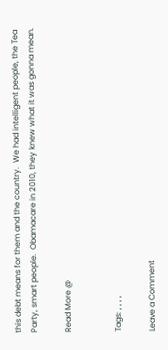this debt means for them and the country.  We had intelligent people, the Tea Party, smart people.  Obamacare in 2010, they knew what it was gonna mean.

Read More @


Tags: , , , ,

Leave a Comment